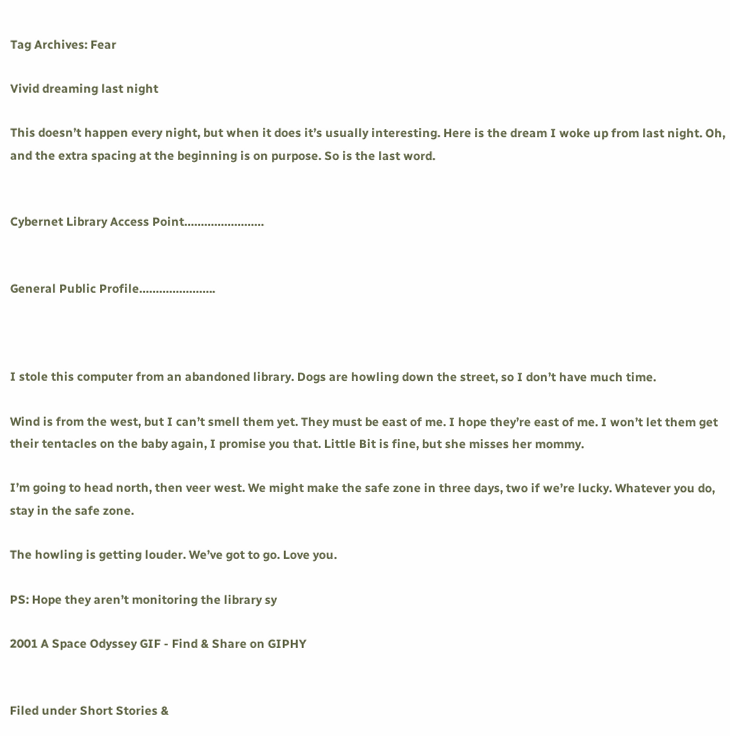Tag Archives: Fear

Vivid dreaming last night

This doesn’t happen every night, but when it does it’s usually interesting. Here is the dream I woke up from last night. Oh, and the extra spacing at the beginning is on purpose. So is the last word.


Cybernet Library Access Point……………………


General Public Profile…………………..



I stole this computer from an abandoned library. Dogs are howling down the street, so I don’t have much time.

Wind is from the west, but I can’t smell them yet. They must be east of me. I hope they’re east of me. I won’t let them get their tentacles on the baby again, I promise you that. Little Bit is fine, but she misses her mommy.

I’m going to head north, then veer west. We might make the safe zone in three days, two if we’re lucky. Whatever you do, stay in the safe zone.

The howling is getting louder. We’ve got to go. Love you.

PS: Hope they aren’t monitoring the library sy

2001 A Space Odyssey GIF - Find & Share on GIPHY


Filed under Short Stories &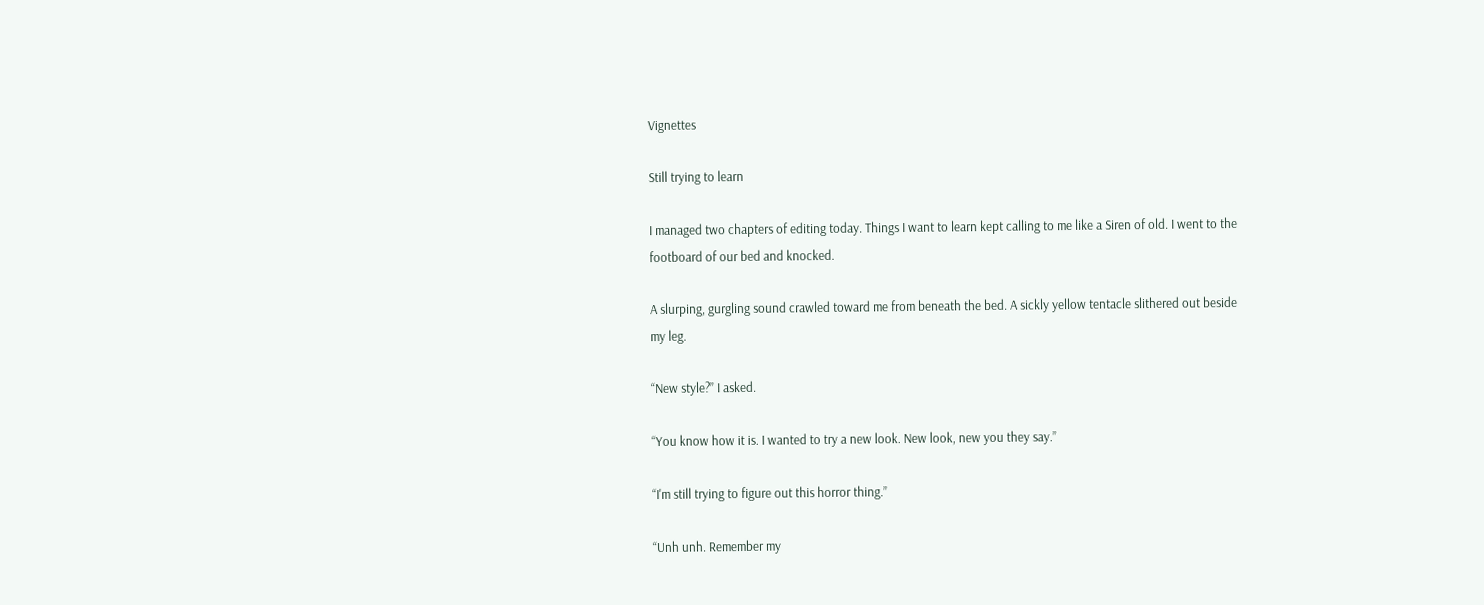Vignettes

Still trying to learn

I managed two chapters of editing today. Things I want to learn kept calling to me like a Siren of old. I went to the footboard of our bed and knocked.

A slurping, gurgling sound crawled toward me from beneath the bed. A sickly yellow tentacle slithered out beside my leg.

“New style?” I asked.

“You know how it is. I wanted to try a new look. New look, new you they say.”

“I'm still trying to figure out this horror thing.”

“Unh unh. Remember my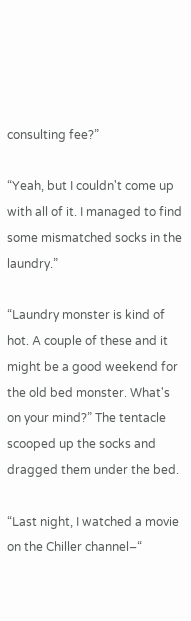consulting fee?”

“Yeah, but I couldn't come up with all of it. I managed to find some mismatched socks in the laundry.”

“Laundry monster is kind of hot. A couple of these and it might be a good weekend for the old bed monster. What's on your mind?” The tentacle scooped up the socks and dragged them under the bed.

“Last night, I watched a movie on the Chiller channel–“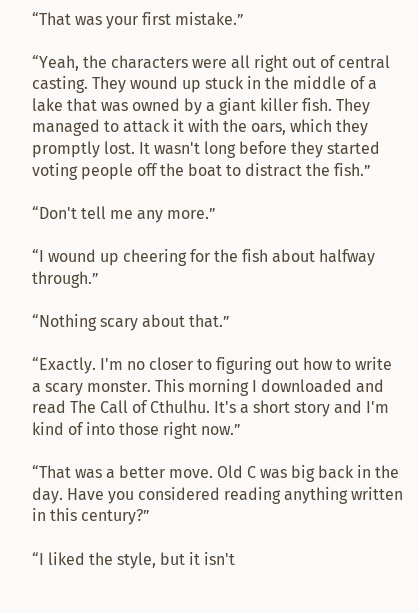“That was your first mistake.”

“Yeah, the characters were all right out of central casting. They wound up stuck in the middle of a lake that was owned by a giant killer fish. They managed to attack it with the oars, which they promptly lost. It wasn't long before they started voting people off the boat to distract the fish.”

“Don't tell me any more.”

“I wound up cheering for the fish about halfway through.”

“Nothing scary about that.”

“Exactly. I'm no closer to figuring out how to write a scary monster. This morning I downloaded and read The Call of Cthulhu. It's a short story and I'm kind of into those right now.”

“That was a better move. Old C was big back in the day. Have you considered reading anything written in this century?”

“I liked the style, but it isn't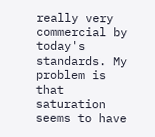really very commercial by today's standards. My problem is that saturation seems to have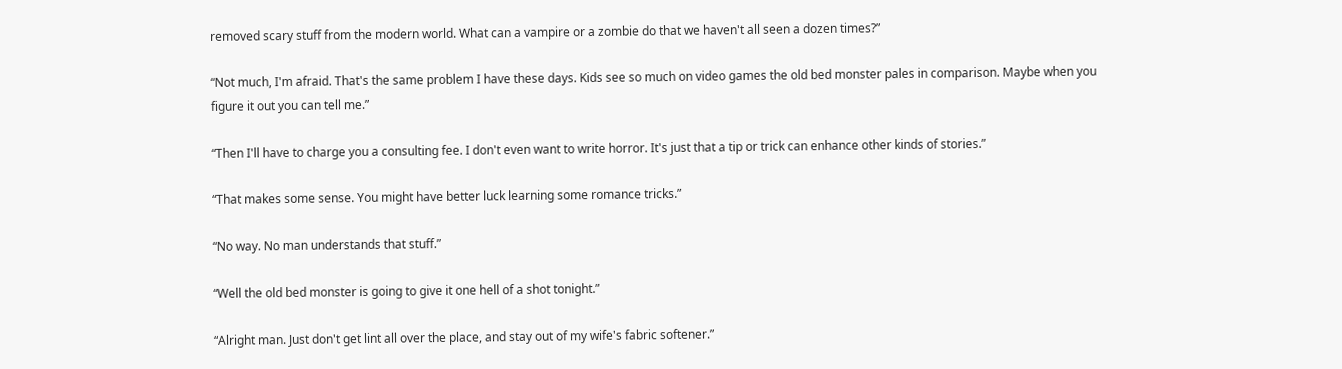removed scary stuff from the modern world. What can a vampire or a zombie do that we haven't all seen a dozen times?”

“Not much, I'm afraid. That's the same problem I have these days. Kids see so much on video games the old bed monster pales in comparison. Maybe when you figure it out you can tell me.”

“Then I'll have to charge you a consulting fee. I don't even want to write horror. It's just that a tip or trick can enhance other kinds of stories.”

“That makes some sense. You might have better luck learning some romance tricks.”

“No way. No man understands that stuff.”

“Well the old bed monster is going to give it one hell of a shot tonight.”

“Alright man. Just don't get lint all over the place, and stay out of my wife's fabric softener.”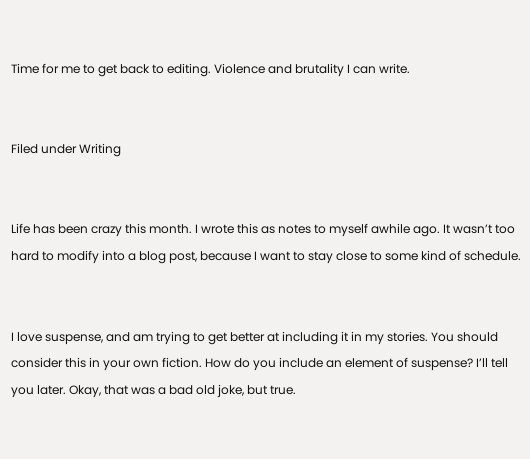Time for me to get back to editing. Violence and brutality I can write.


Filed under Writing


Life has been crazy this month. I wrote this as notes to myself awhile ago. It wasn’t too hard to modify into a blog post, because I want to stay close to some kind of schedule.


I love suspense, and am trying to get better at including it in my stories. You should consider this in your own fiction. How do you include an element of suspense? I’ll tell you later. Okay, that was a bad old joke, but true.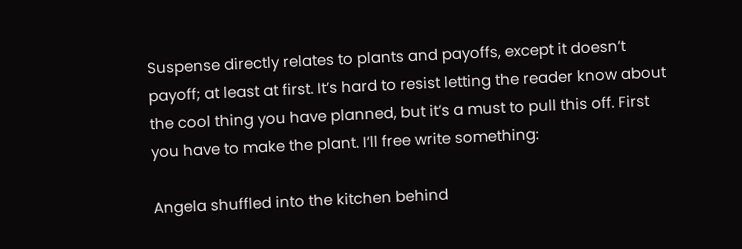Suspense directly relates to plants and payoffs, except it doesn’t payoff; at least at first. It’s hard to resist letting the reader know about the cool thing you have planned, but it’s a must to pull this off. First you have to make the plant. I’ll free write something:

Angela shuffled into the kitchen behind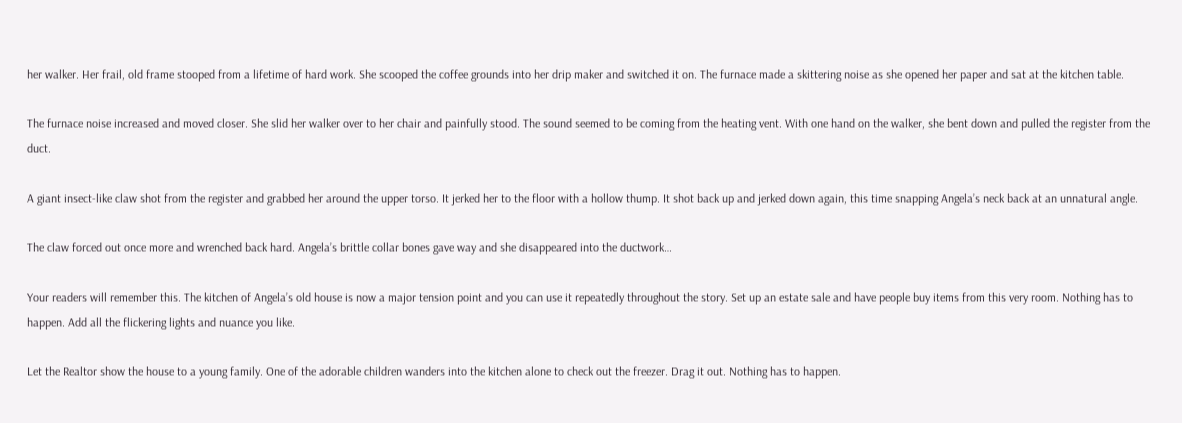her walker. Her frail, old frame stooped from a lifetime of hard work. She scooped the coffee grounds into her drip maker and switched it on. The furnace made a skittering noise as she opened her paper and sat at the kitchen table.

The furnace noise increased and moved closer. She slid her walker over to her chair and painfully stood. The sound seemed to be coming from the heating vent. With one hand on the walker, she bent down and pulled the register from the duct.

A giant insect-like claw shot from the register and grabbed her around the upper torso. It jerked her to the floor with a hollow thump. It shot back up and jerked down again, this time snapping Angela’s neck back at an unnatural angle.

The claw forced out once more and wrenched back hard. Angela’s brittle collar bones gave way and she disappeared into the ductwork…

Your readers will remember this. The kitchen of Angela’s old house is now a major tension point and you can use it repeatedly throughout the story. Set up an estate sale and have people buy items from this very room. Nothing has to happen. Add all the flickering lights and nuance you like.

Let the Realtor show the house to a young family. One of the adorable children wanders into the kitchen alone to check out the freezer. Drag it out. Nothing has to happen.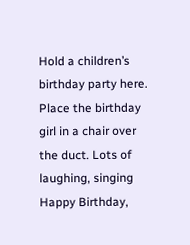Hold a children’s birthday party here. Place the birthday girl in a chair over the duct. Lots of laughing, singing Happy Birthday,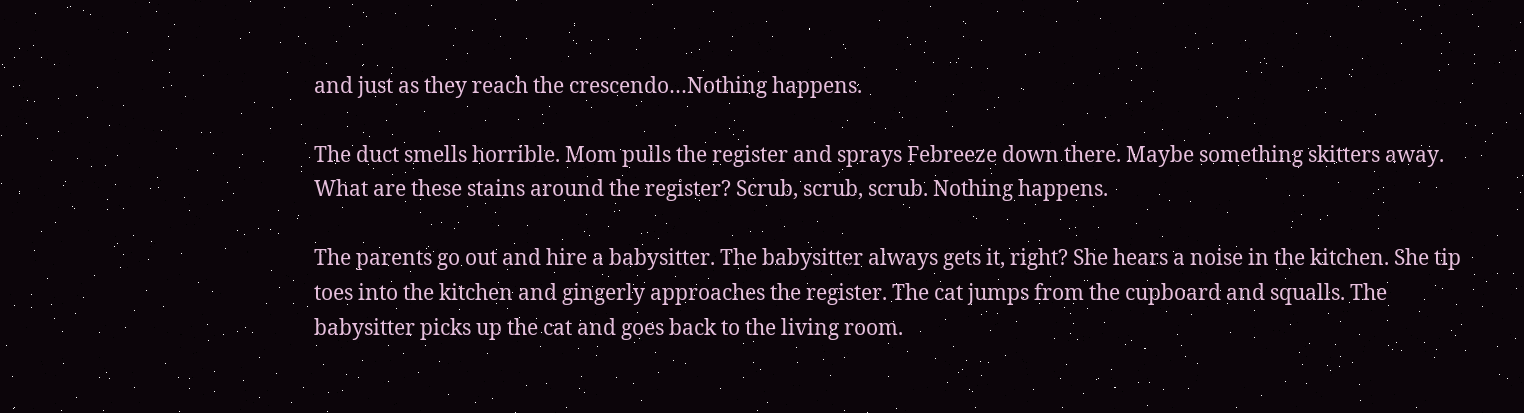and just as they reach the crescendo…Nothing happens.

The duct smells horrible. Mom pulls the register and sprays Febreeze down there. Maybe something skitters away. What are these stains around the register? Scrub, scrub, scrub. Nothing happens.

The parents go out and hire a babysitter. The babysitter always gets it, right? She hears a noise in the kitchen. She tip toes into the kitchen and gingerly approaches the register. The cat jumps from the cupboard and squalls. The babysitter picks up the cat and goes back to the living room.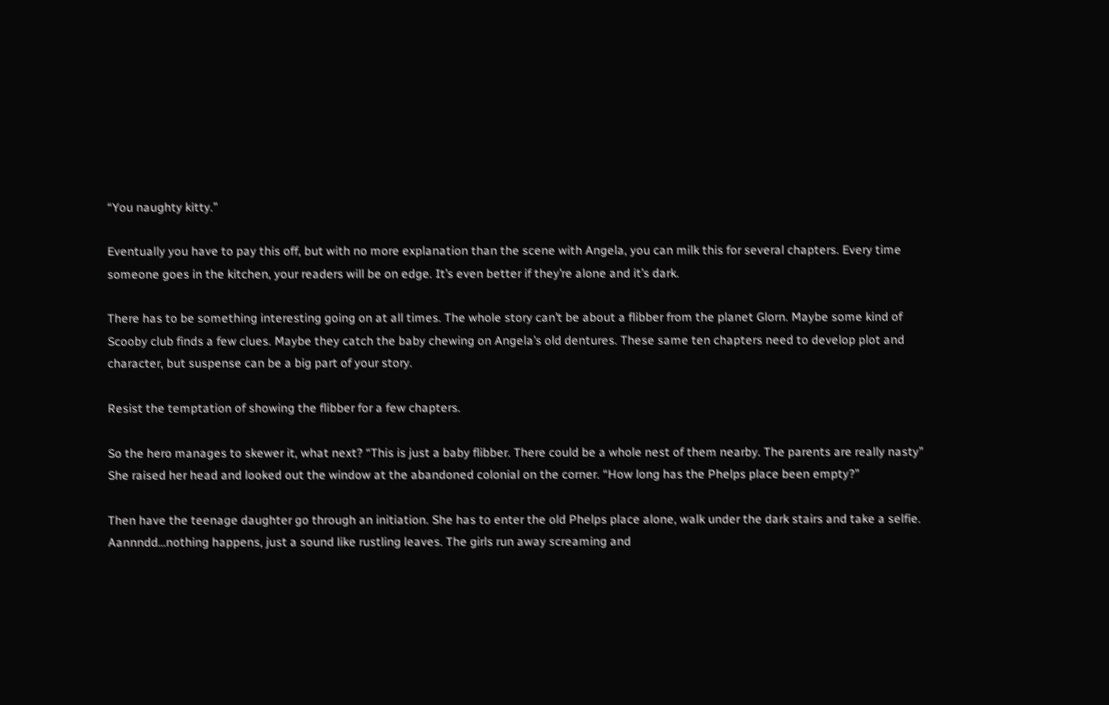“You naughty kitty.”

Eventually you have to pay this off, but with no more explanation than the scene with Angela, you can milk this for several chapters. Every time someone goes in the kitchen, your readers will be on edge. It’s even better if they’re alone and it’s dark.

There has to be something interesting going on at all times. The whole story can’t be about a flibber from the planet Glorn. Maybe some kind of Scooby club finds a few clues. Maybe they catch the baby chewing on Angela’s old dentures. These same ten chapters need to develop plot and character, but suspense can be a big part of your story.

Resist the temptation of showing the flibber for a few chapters.

So the hero manages to skewer it, what next? “This is just a baby flibber. There could be a whole nest of them nearby. The parents are really nasty” She raised her head and looked out the window at the abandoned colonial on the corner. “How long has the Phelps place been empty?”

Then have the teenage daughter go through an initiation. She has to enter the old Phelps place alone, walk under the dark stairs and take a selfie. Aannndd…nothing happens, just a sound like rustling leaves. The girls run away screaming and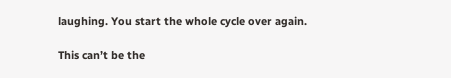laughing. You start the whole cycle over again.

This can’t be the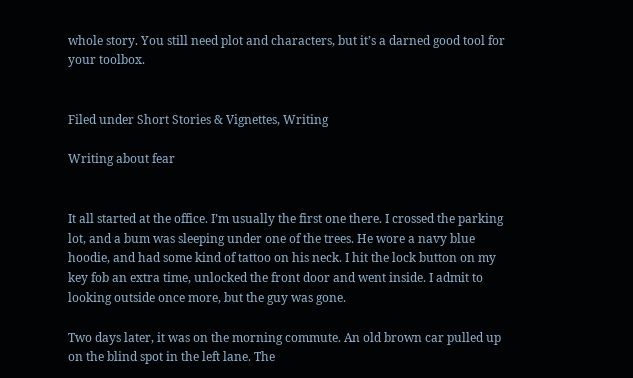whole story. You still need plot and characters, but it’s a darned good tool for your toolbox.


Filed under Short Stories & Vignettes, Writing

Writing about fear


It all started at the office. I’m usually the first one there. I crossed the parking lot, and a bum was sleeping under one of the trees. He wore a navy blue hoodie, and had some kind of tattoo on his neck. I hit the lock button on my key fob an extra time, unlocked the front door and went inside. I admit to looking outside once more, but the guy was gone.

Two days later, it was on the morning commute. An old brown car pulled up on the blind spot in the left lane. The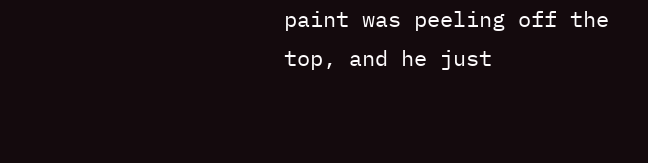paint was peeling off the top, and he just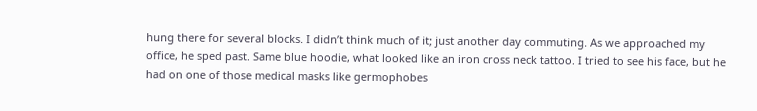hung there for several blocks. I didn’t think much of it; just another day commuting. As we approached my office, he sped past. Same blue hoodie, what looked like an iron cross neck tattoo. I tried to see his face, but he had on one of those medical masks like germophobes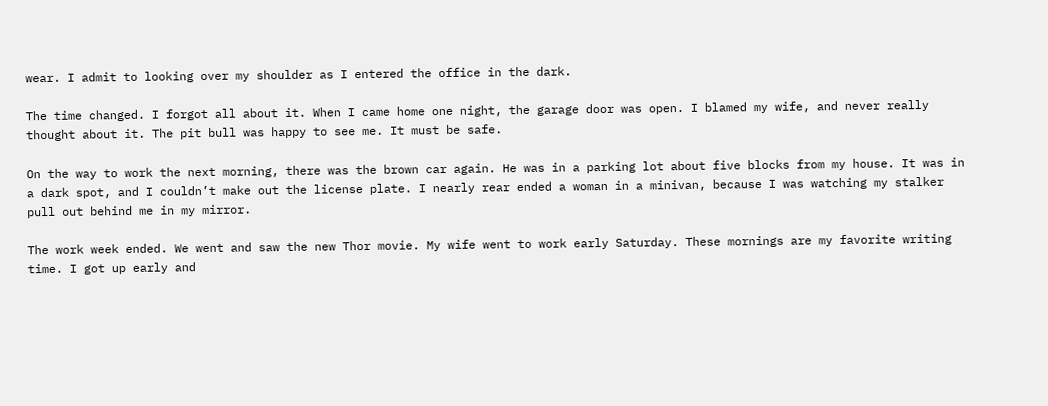wear. I admit to looking over my shoulder as I entered the office in the dark.

The time changed. I forgot all about it. When I came home one night, the garage door was open. I blamed my wife, and never really thought about it. The pit bull was happy to see me. It must be safe.

On the way to work the next morning, there was the brown car again. He was in a parking lot about five blocks from my house. It was in a dark spot, and I couldn’t make out the license plate. I nearly rear ended a woman in a minivan, because I was watching my stalker pull out behind me in my mirror.

The work week ended. We went and saw the new Thor movie. My wife went to work early Saturday. These mornings are my favorite writing time. I got up early and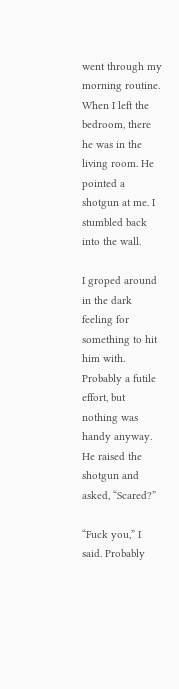went through my morning routine. When I left the bedroom, there he was in the living room. He pointed a shotgun at me. I stumbled back into the wall.

I groped around in the dark feeling for something to hit him with. Probably a futile effort, but nothing was handy anyway. He raised the shotgun and asked, “Scared?”

“Fuck you,” I said. Probably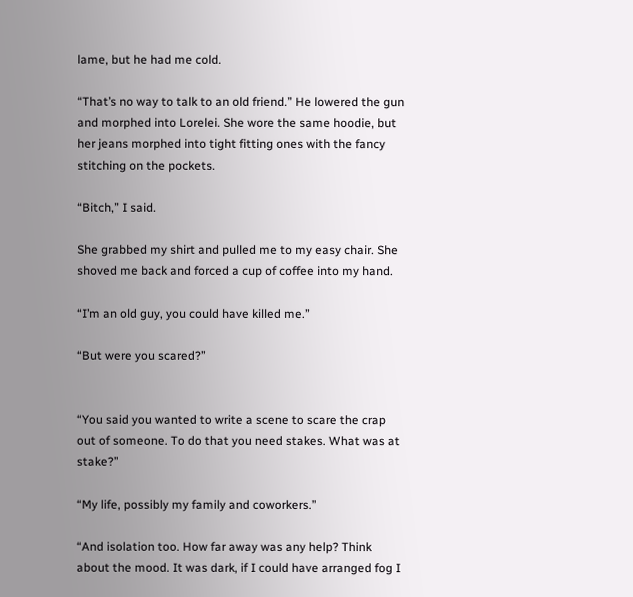lame, but he had me cold.

“That’s no way to talk to an old friend.” He lowered the gun and morphed into Lorelei. She wore the same hoodie, but her jeans morphed into tight fitting ones with the fancy stitching on the pockets.

“Bitch,” I said.

She grabbed my shirt and pulled me to my easy chair. She shoved me back and forced a cup of coffee into my hand.

“I’m an old guy, you could have killed me.”

“But were you scared?”


“You said you wanted to write a scene to scare the crap out of someone. To do that you need stakes. What was at stake?”

“My life, possibly my family and coworkers.”

“And isolation too. How far away was any help? Think about the mood. It was dark, if I could have arranged fog I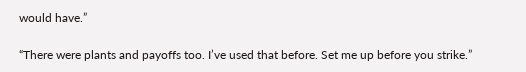would have.”

“There were plants and payoffs too. I’ve used that before. Set me up before you strike.”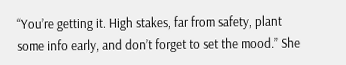“You’re getting it. High stakes, far from safety, plant some info early, and don’t forget to set the mood.” She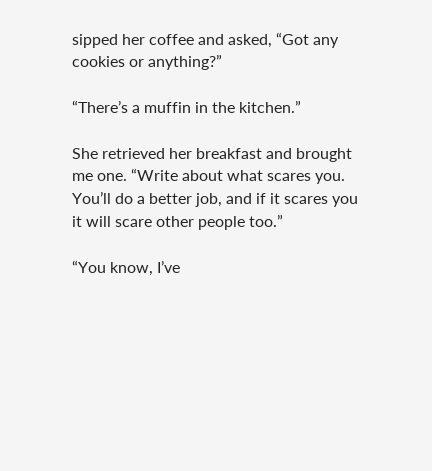sipped her coffee and asked, “Got any cookies or anything?”

“There’s a muffin in the kitchen.”

She retrieved her breakfast and brought me one. “Write about what scares you. You’ll do a better job, and if it scares you it will scare other people too.”

“You know, I’ve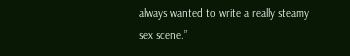always wanted to write a really steamy sex scene.”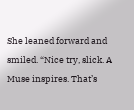She leaned forward and smiled. “Nice try, slick. A Muse inspires. That’s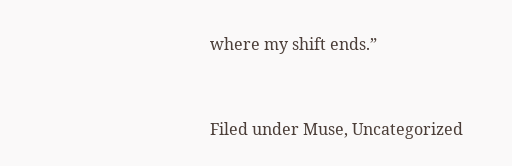where my shift ends.”


Filed under Muse, Uncategorized